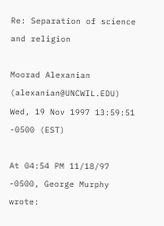Re: Separation of science and religion

Moorad Alexanian (alexanian@UNCWIL.EDU)
Wed, 19 Nov 1997 13:59:51 -0500 (EST)

At 04:54 PM 11/18/97 -0500, George Murphy wrote: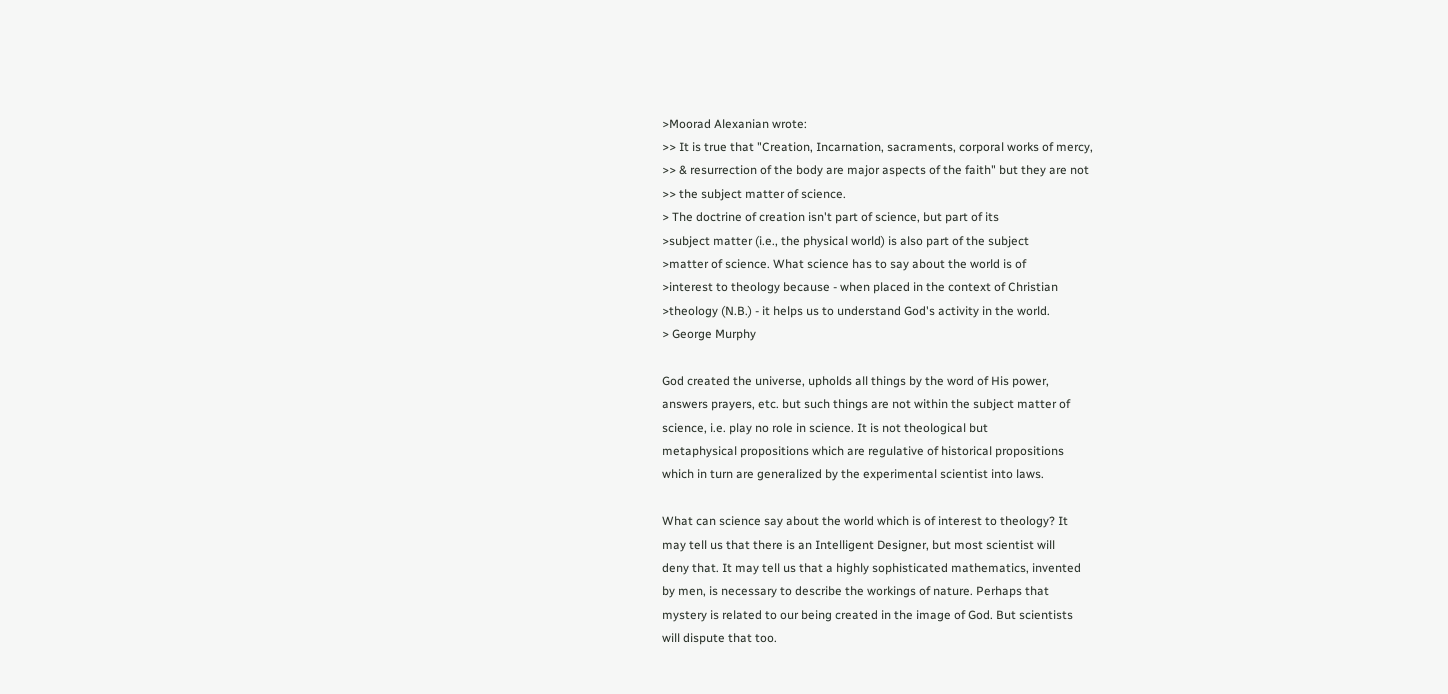>Moorad Alexanian wrote:
>> It is true that "Creation, Incarnation, sacraments, corporal works of mercy,
>> & resurrection of the body are major aspects of the faith" but they are not
>> the subject matter of science.
> The doctrine of creation isn't part of science, but part of its
>subject matter (i.e., the physical world) is also part of the subject
>matter of science. What science has to say about the world is of
>interest to theology because - when placed in the context of Christian
>theology (N.B.) - it helps us to understand God's activity in the world.
> George Murphy

God created the universe, upholds all things by the word of His power,
answers prayers, etc. but such things are not within the subject matter of
science, i.e. play no role in science. It is not theological but
metaphysical propositions which are regulative of historical propositions
which in turn are generalized by the experimental scientist into laws.

What can science say about the world which is of interest to theology? It
may tell us that there is an Intelligent Designer, but most scientist will
deny that. It may tell us that a highly sophisticated mathematics, invented
by men, is necessary to describe the workings of nature. Perhaps that
mystery is related to our being created in the image of God. But scientists
will dispute that too.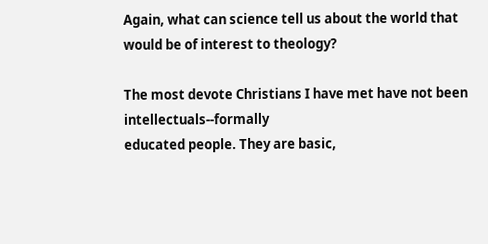Again, what can science tell us about the world that
would be of interest to theology?

The most devote Christians I have met have not been intellectuals--formally
educated people. They are basic,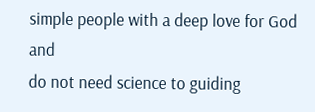simple people with a deep love for God and
do not need science to guiding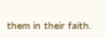them in their faith.